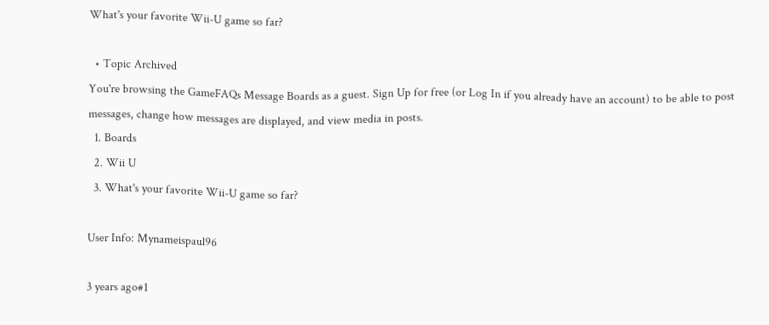What's your favorite Wii-U game so far?

  • Topic Archived
You're browsing the GameFAQs Message Boards as a guest. Sign Up for free (or Log In if you already have an account) to be able to post messages, change how messages are displayed, and view media in posts.
  1. Boards
  2. Wii U
  3. What's your favorite Wii-U game so far?

User Info: Mynameispaul96

3 years ago#1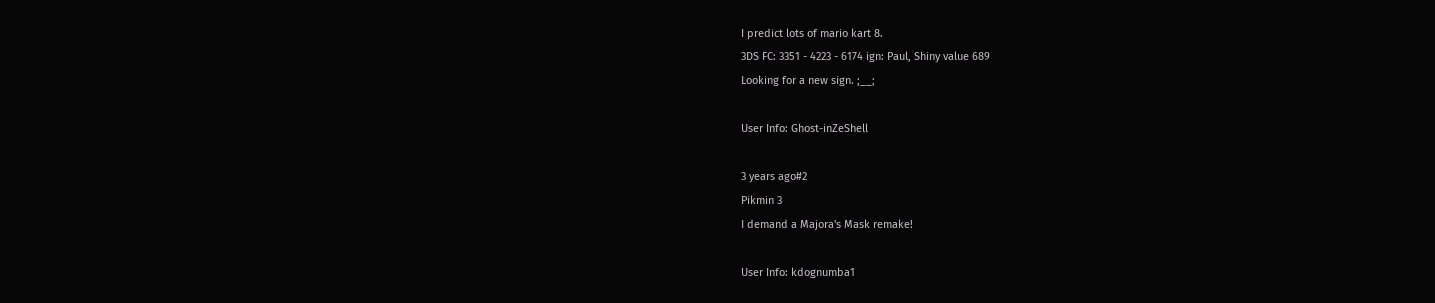I predict lots of mario kart 8.
3DS FC: 3351 - 4223 - 6174 ign: Paul, Shiny value 689
Looking for a new sign. ;__;

User Info: Ghost-inZeShell

3 years ago#2
Pikmin 3
I demand a Majora's Mask remake!

User Info: kdognumba1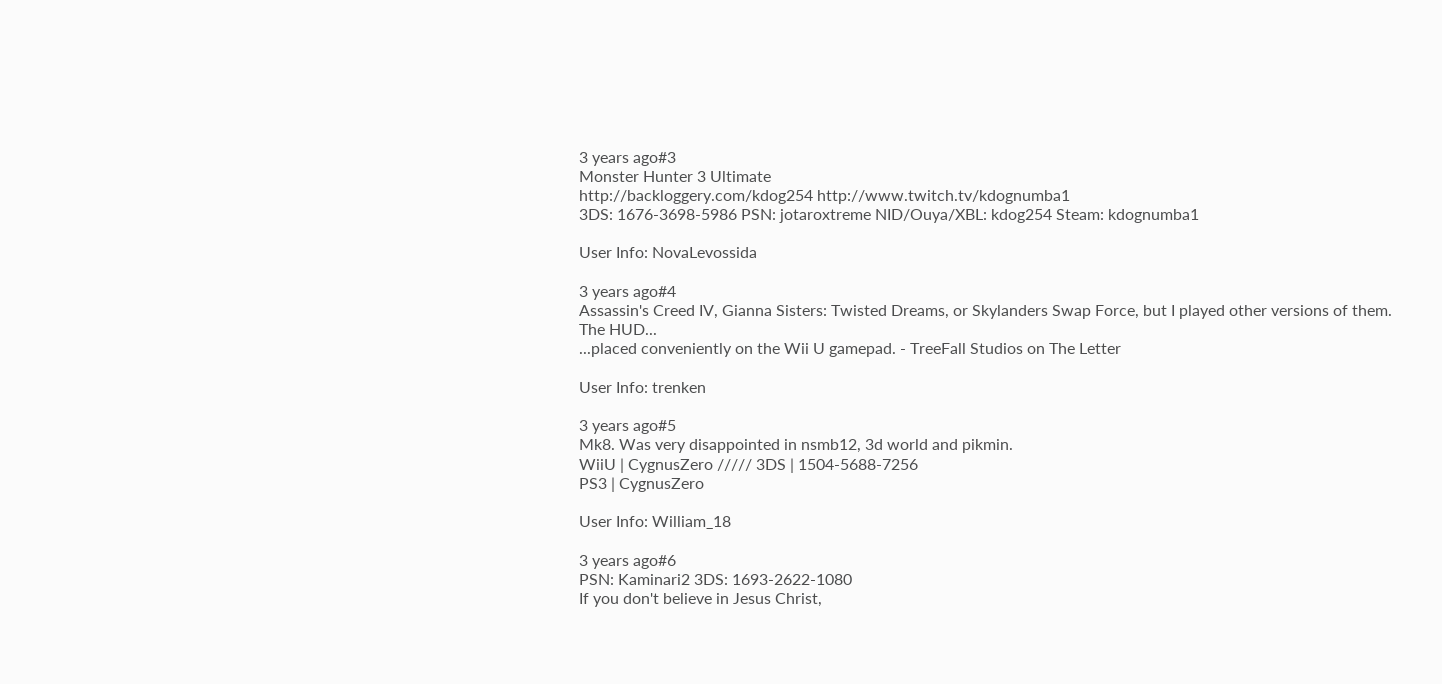3 years ago#3
Monster Hunter 3 Ultimate
http://backloggery.com/kdog254 http://www.twitch.tv/kdognumba1
3DS: 1676-3698-5986 PSN: jotaroxtreme NID/Ouya/XBL: kdog254 Steam: kdognumba1

User Info: NovaLevossida

3 years ago#4
Assassin's Creed IV, Gianna Sisters: Twisted Dreams, or Skylanders Swap Force, but I played other versions of them.
The HUD...
...placed conveniently on the Wii U gamepad. - TreeFall Studios on The Letter

User Info: trenken

3 years ago#5
Mk8. Was very disappointed in nsmb12, 3d world and pikmin.
WiiU | CygnusZero ///// 3DS | 1504-5688-7256
PS3 | CygnusZero

User Info: William_18

3 years ago#6
PSN: Kaminari2 3DS: 1693-2622-1080
If you don't believe in Jesus Christ,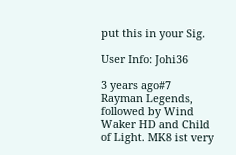put this in your Sig.

User Info: Johi36

3 years ago#7
Rayman Legends, followed by Wind Waker HD and Child of Light. MK8 ist very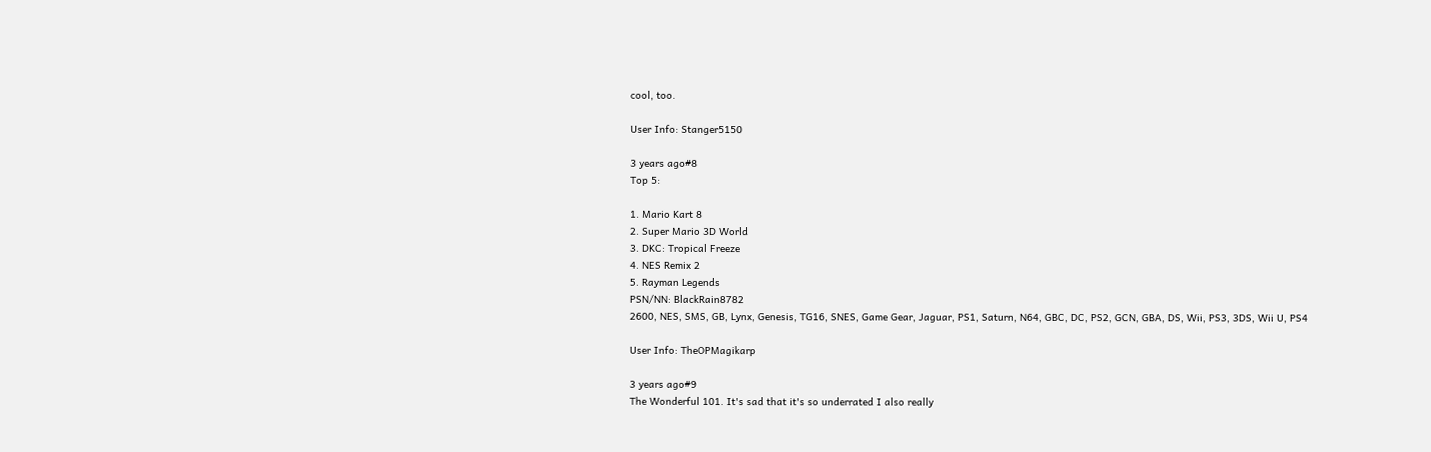cool, too.

User Info: Stanger5150

3 years ago#8
Top 5:

1. Mario Kart 8
2. Super Mario 3D World
3. DKC: Tropical Freeze
4. NES Remix 2
5. Rayman Legends
PSN/NN: BlackRain8782
2600, NES, SMS, GB, Lynx, Genesis, TG16, SNES, Game Gear, Jaguar, PS1, Saturn, N64, GBC, DC, PS2, GCN, GBA, DS, Wii, PS3, 3DS, Wii U, PS4

User Info: TheOPMagikarp

3 years ago#9
The Wonderful 101. It's sad that it's so underrated I also really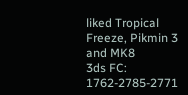liked Tropical Freeze, Pikmin 3 and MK8
3ds FC: 1762-2785-2771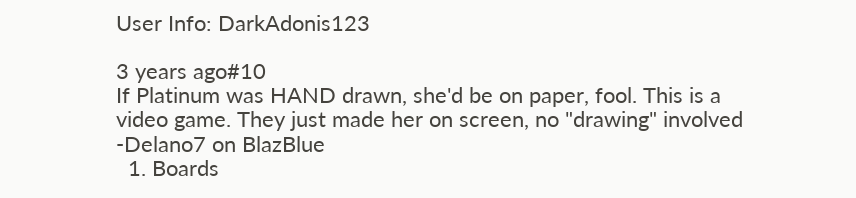User Info: DarkAdonis123

3 years ago#10
If Platinum was HAND drawn, she'd be on paper, fool. This is a video game. They just made her on screen, no "drawing" involved -Delano7 on BlazBlue
  1. Boards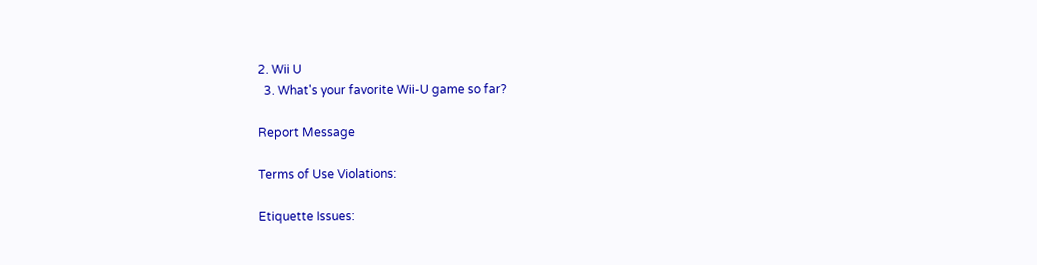2. Wii U
  3. What's your favorite Wii-U game so far?

Report Message

Terms of Use Violations:

Etiquette Issues: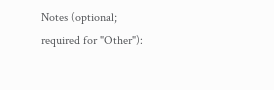Notes (optional; required for "Other"):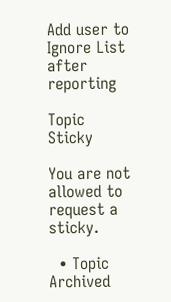Add user to Ignore List after reporting

Topic Sticky

You are not allowed to request a sticky.

  • Topic Archived